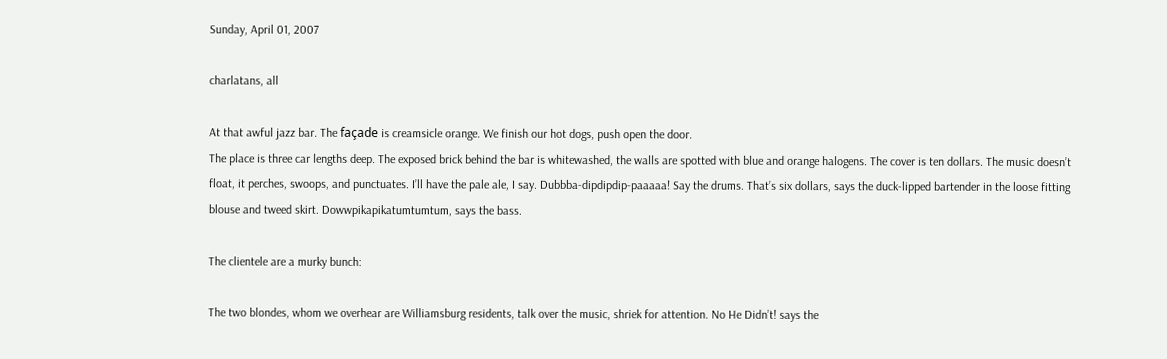Sunday, April 01, 2007

charlatans, all

At that awful jazz bar. The façade is creamsicle orange. We finish our hot dogs, push open the door.
The place is three car lengths deep. The exposed brick behind the bar is whitewashed, the walls are spotted with blue and orange halogens. The cover is ten dollars. The music doesn’t float, it perches, swoops, and punctuates. I’ll have the pale ale, I say. Dubbba-dipdipdip-paaaaa! Say the drums. That’s six dollars, says the duck-lipped bartender in the loose fitting blouse and tweed skirt. Dowwpikapikatumtumtum, says the bass.

The clientele are a murky bunch:

The two blondes, whom we overhear are Williamsburg residents, talk over the music, shriek for attention. No He Didn’t! says the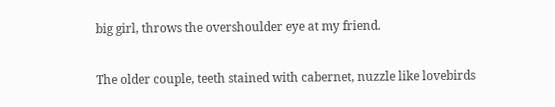big girl, throws the overshoulder eye at my friend.

The older couple, teeth stained with cabernet, nuzzle like lovebirds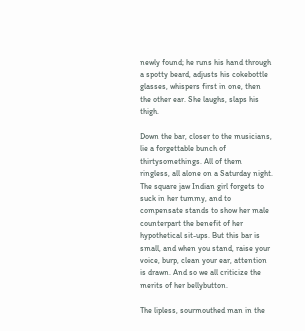newly found; he runs his hand through a spotty beard, adjusts his cokebottle glasses, whispers first in one, then the other ear. She laughs, slaps his thigh.

Down the bar, closer to the musicians, lie a forgettable bunch of thirtysomethings. All of them ringless, all alone on a Saturday night. The square jaw Indian girl forgets to suck in her tummy, and to compensate stands to show her male counterpart the benefit of her hypothetical sit-ups. But this bar is small, and when you stand, raise your voice, burp, clean your ear, attention is drawn. And so we all criticize the merits of her bellybutton.

The lipless, sourmouthed man in the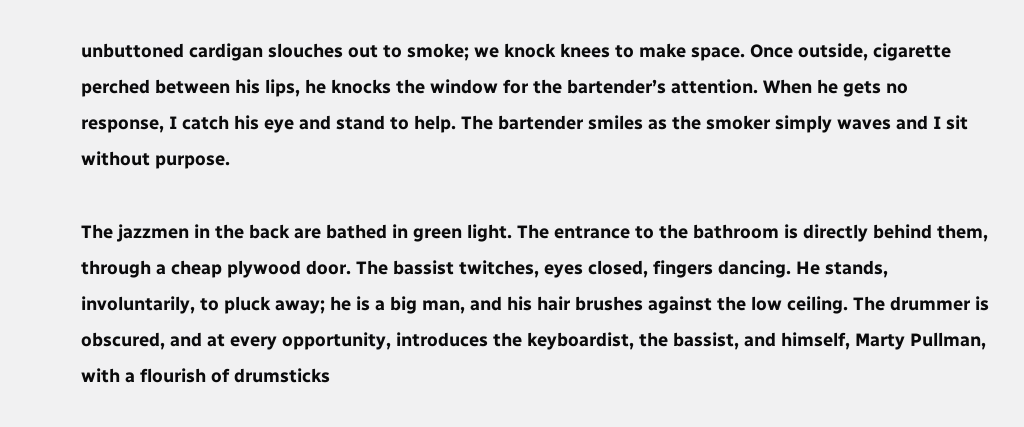unbuttoned cardigan slouches out to smoke; we knock knees to make space. Once outside, cigarette perched between his lips, he knocks the window for the bartender’s attention. When he gets no response, I catch his eye and stand to help. The bartender smiles as the smoker simply waves and I sit without purpose.

The jazzmen in the back are bathed in green light. The entrance to the bathroom is directly behind them, through a cheap plywood door. The bassist twitches, eyes closed, fingers dancing. He stands, involuntarily, to pluck away; he is a big man, and his hair brushes against the low ceiling. The drummer is obscured, and at every opportunity, introduces the keyboardist, the bassist, and himself, Marty Pullman, with a flourish of drumsticks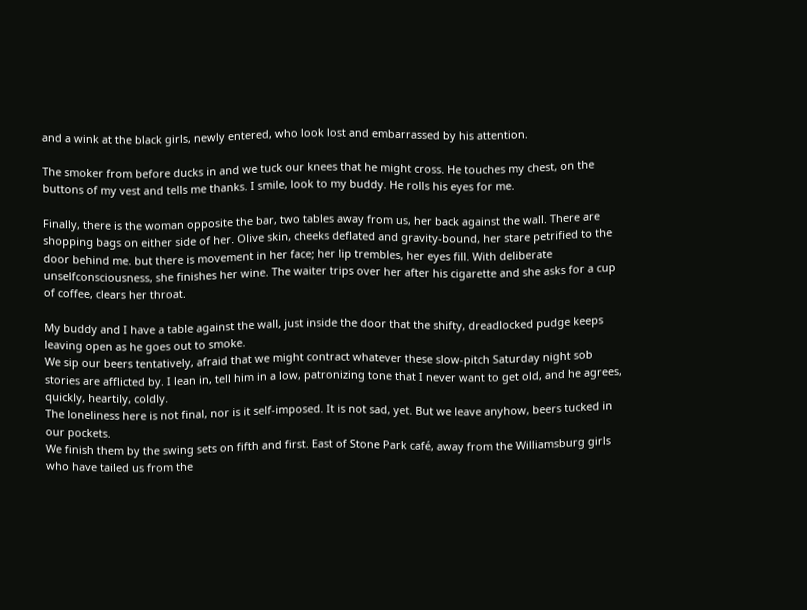and a wink at the black girls, newly entered, who look lost and embarrassed by his attention.

The smoker from before ducks in and we tuck our knees that he might cross. He touches my chest, on the buttons of my vest and tells me thanks. I smile, look to my buddy. He rolls his eyes for me.

Finally, there is the woman opposite the bar, two tables away from us, her back against the wall. There are shopping bags on either side of her. Olive skin, cheeks deflated and gravity-bound, her stare petrified to the door behind me. but there is movement in her face; her lip trembles, her eyes fill. With deliberate unselfconsciousness, she finishes her wine. The waiter trips over her after his cigarette and she asks for a cup of coffee, clears her throat.

My buddy and I have a table against the wall, just inside the door that the shifty, dreadlocked pudge keeps leaving open as he goes out to smoke.
We sip our beers tentatively, afraid that we might contract whatever these slow-pitch Saturday night sob stories are afflicted by. I lean in, tell him in a low, patronizing tone that I never want to get old, and he agrees, quickly, heartily, coldly.
The loneliness here is not final, nor is it self-imposed. It is not sad, yet. But we leave anyhow, beers tucked in our pockets.
We finish them by the swing sets on fifth and first. East of Stone Park café, away from the Williamsburg girls who have tailed us from the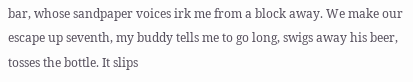bar, whose sandpaper voices irk me from a block away. We make our escape up seventh, my buddy tells me to go long, swigs away his beer, tosses the bottle. It slips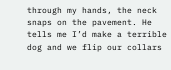through my hands, the neck snaps on the pavement. He tells me I’d make a terrible dog and we flip our collars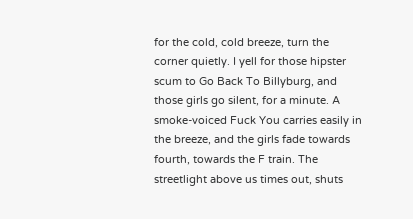for the cold, cold breeze, turn the corner quietly. I yell for those hipster scum to Go Back To Billyburg, and those girls go silent, for a minute. A smoke-voiced Fuck You carries easily in the breeze, and the girls fade towards fourth, towards the F train. The streetlight above us times out, shuts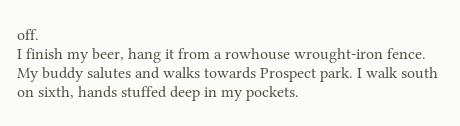off.
I finish my beer, hang it from a rowhouse wrought-iron fence. My buddy salutes and walks towards Prospect park. I walk south on sixth, hands stuffed deep in my pockets.